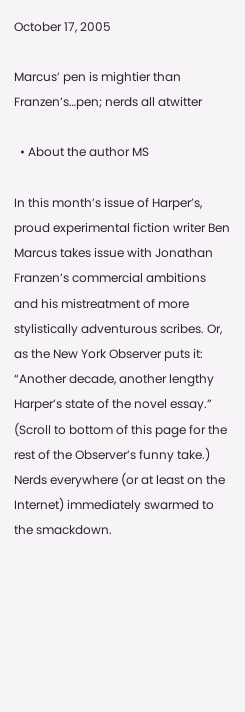October 17, 2005

Marcus’ pen is mightier than Franzen’s…pen; nerds all atwitter

  • About the author MS

In this month’s issue of Harper’s, proud experimental fiction writer Ben Marcus takes issue with Jonathan Franzen’s commercial ambitions and his mistreatment of more stylistically adventurous scribes. Or, as the New York Observer puts it: “Another decade, another lengthy Harper’s state of the novel essay.” (Scroll to bottom of this page for the rest of the Observer’s funny take.) Nerds everywhere (or at least on the Internet) immediately swarmed to the smackdown.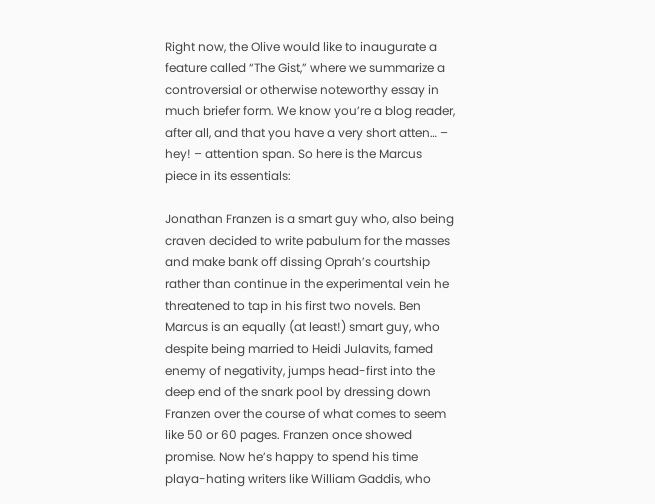Right now, the Olive would like to inaugurate a feature called “The Gist,” where we summarize a controversial or otherwise noteworthy essay in much briefer form. We know you’re a blog reader, after all, and that you have a very short atten… – hey! – attention span. So here is the Marcus piece in its essentials:

Jonathan Franzen is a smart guy who, also being craven decided to write pabulum for the masses and make bank off dissing Oprah’s courtship rather than continue in the experimental vein he threatened to tap in his first two novels. Ben Marcus is an equally (at least!) smart guy, who despite being married to Heidi Julavits, famed enemy of negativity, jumps head-first into the deep end of the snark pool by dressing down Franzen over the course of what comes to seem like 50 or 60 pages. Franzen once showed promise. Now he’s happy to spend his time playa-hating writers like William Gaddis, who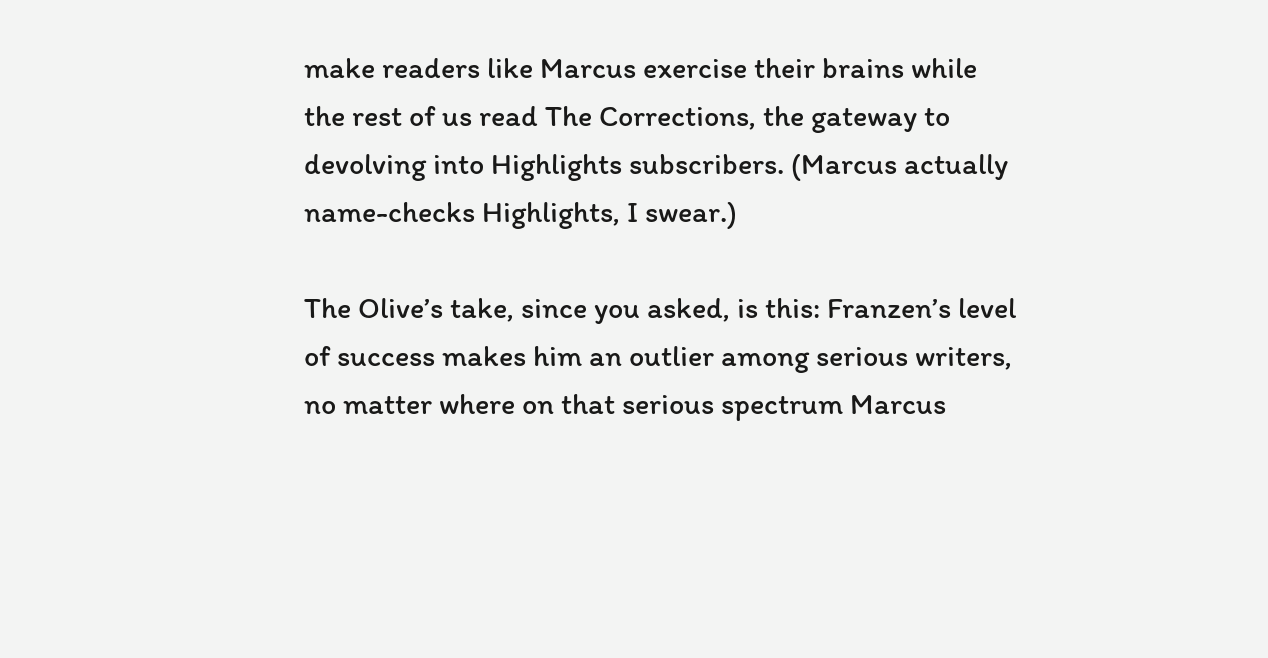make readers like Marcus exercise their brains while the rest of us read The Corrections, the gateway to devolving into Highlights subscribers. (Marcus actually name-checks Highlights, I swear.)

The Olive’s take, since you asked, is this: Franzen’s level of success makes him an outlier among serious writers, no matter where on that serious spectrum Marcus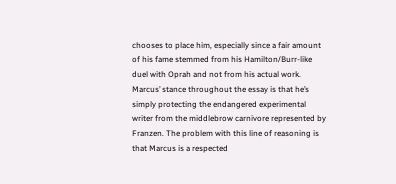chooses to place him, especially since a fair amount of his fame stemmed from his Hamilton/Burr-like duel with Oprah and not from his actual work. Marcus’ stance throughout the essay is that he’s simply protecting the endangered experimental writer from the middlebrow carnivore represented by Franzen. The problem with this line of reasoning is that Marcus is a respected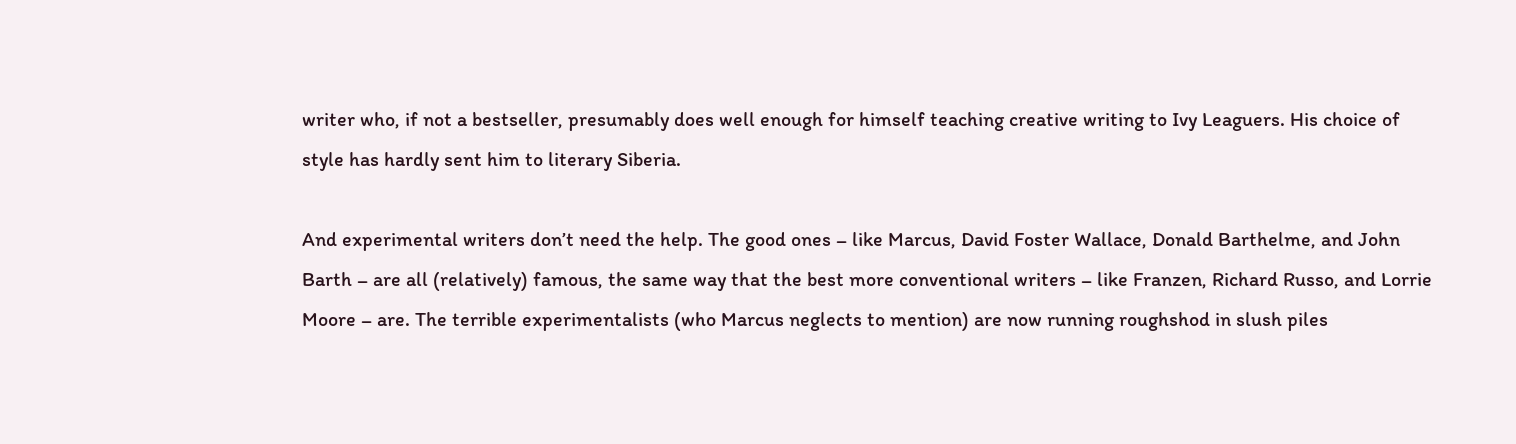writer who, if not a bestseller, presumably does well enough for himself teaching creative writing to Ivy Leaguers. His choice of style has hardly sent him to literary Siberia.

And experimental writers don’t need the help. The good ones – like Marcus, David Foster Wallace, Donald Barthelme, and John Barth – are all (relatively) famous, the same way that the best more conventional writers – like Franzen, Richard Russo, and Lorrie Moore – are. The terrible experimentalists (who Marcus neglects to mention) are now running roughshod in slush piles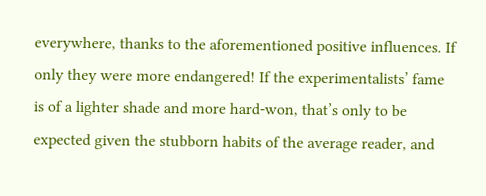everywhere, thanks to the aforementioned positive influences. If only they were more endangered! If the experimentalists’ fame is of a lighter shade and more hard-won, that’s only to be expected given the stubborn habits of the average reader, and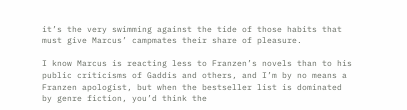it’s the very swimming against the tide of those habits that must give Marcus’ campmates their share of pleasure.

I know Marcus is reacting less to Franzen’s novels than to his public criticisms of Gaddis and others, and I’m by no means a Franzen apologist, but when the bestseller list is dominated by genre fiction, you’d think the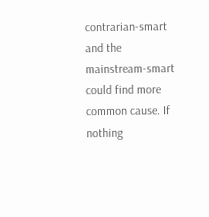contrarian-smart and the mainstream-smart could find more common cause. If nothing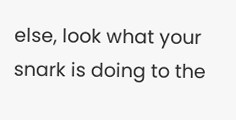else, look what your snark is doing to the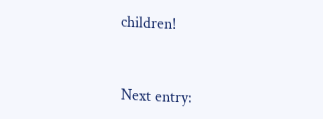children!


Next entry: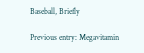Baseball, Briefly

Previous entry: Megavitamin